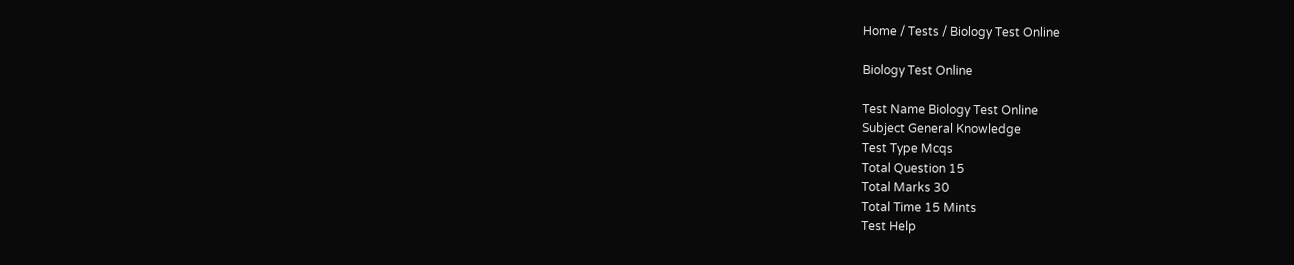Home / Tests / Biology Test Online

Biology Test Online

Test Name Biology Test Online
Subject General Knowledge
Test Type Mcqs
Total Question 15
Total Marks 30
Total Time 15 Mints
Test Help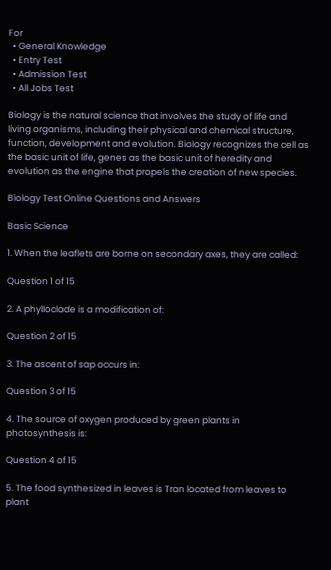For
  • General Knowledge
  • Entry Test
  • Admission Test
  • All Jobs Test

Biology is the natural science that involves the study of life and living organisms, including their physical and chemical structure, function, development and evolution. Biology recognizes the cell as the basic unit of life, genes as the basic unit of heredity and evolution as the engine that propels the creation of new species.

Biology Test Online Questions and Answers

Basic Science

1. When the leaflets are borne on secondary axes, they are called:

Question 1 of 15

2. A phylloclade is a modification of:

Question 2 of 15

3. The ascent of sap occurs in:

Question 3 of 15

4. The source of oxygen produced by green plants in photosynthesis is:

Question 4 of 15

5. The food synthesized in leaves is Tran located from leaves to plant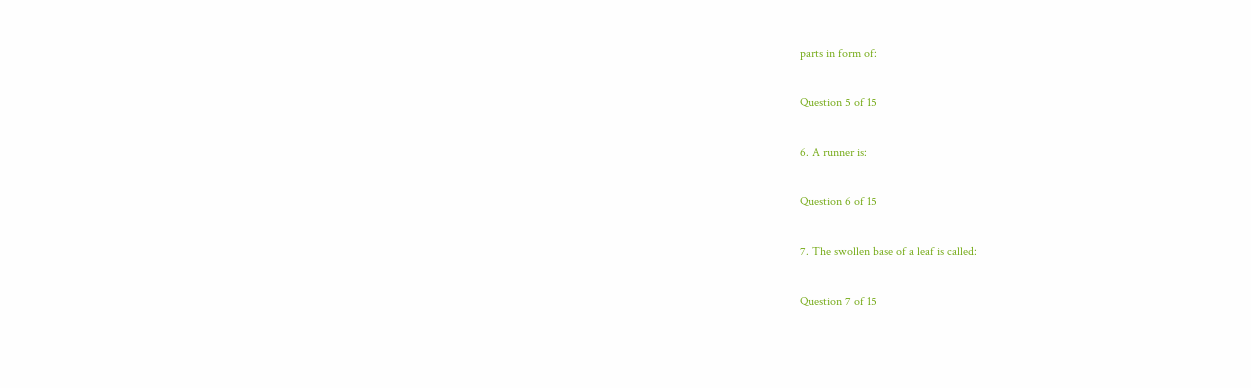parts in form of:

Question 5 of 15

6. A runner is:

Question 6 of 15

7. The swollen base of a leaf is called:

Question 7 of 15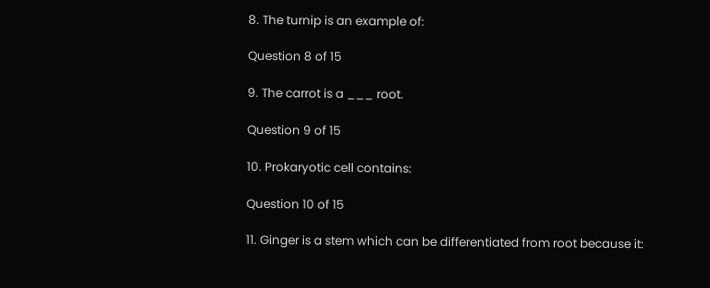8. The turnip is an example of:

Question 8 of 15

9. The carrot is a ___ root.

Question 9 of 15

10. Prokaryotic cell contains:

Question 10 of 15

11. Ginger is a stem which can be differentiated from root because it: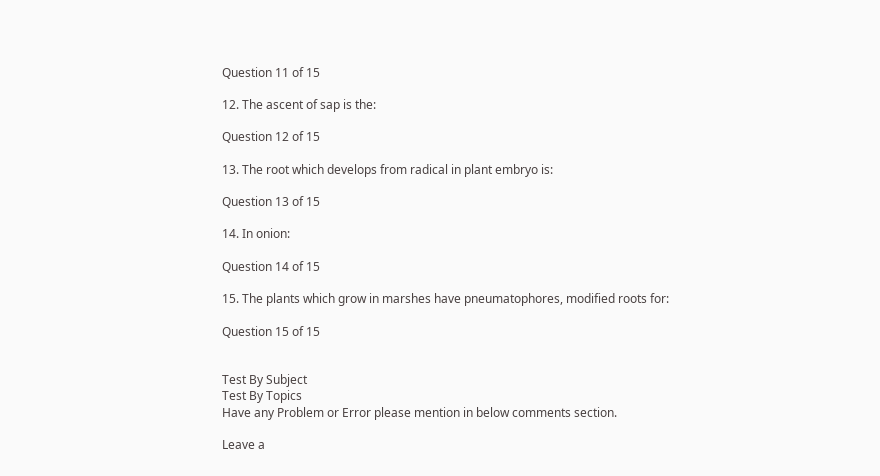Question 11 of 15

12. The ascent of sap is the:

Question 12 of 15

13. The root which develops from radical in plant embryo is:

Question 13 of 15

14. In onion:

Question 14 of 15

15. The plants which grow in marshes have pneumatophores, modified roots for:

Question 15 of 15


Test By Subject
Test By Topics
Have any Problem or Error please mention in below comments section.

Leave a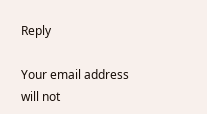Reply

Your email address will not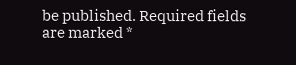be published. Required fields are marked *